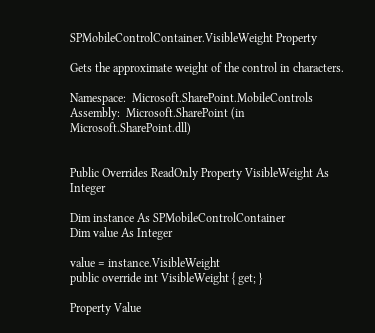SPMobileControlContainer.VisibleWeight Property

Gets the approximate weight of the control in characters.

Namespace:  Microsoft.SharePoint.MobileControls
Assembly:  Microsoft.SharePoint (in Microsoft.SharePoint.dll)


Public Overrides ReadOnly Property VisibleWeight As Integer

Dim instance As SPMobileControlContainer
Dim value As Integer

value = instance.VisibleWeight
public override int VisibleWeight { get; }

Property Value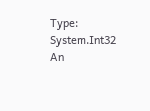Type: System.Int32
An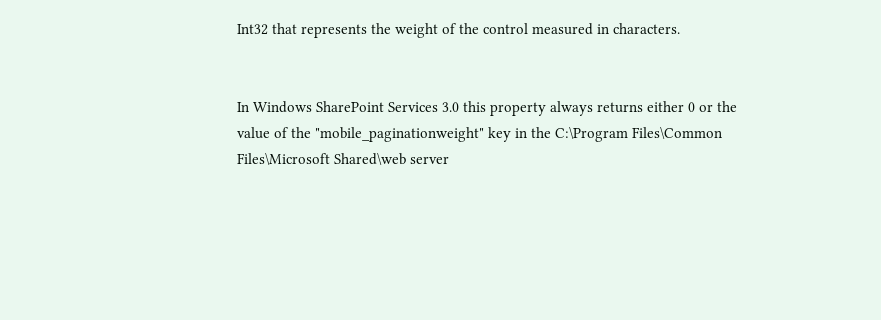Int32 that represents the weight of the control measured in characters.


In Windows SharePoint Services 3.0 this property always returns either 0 or the value of the "mobile_paginationweight" key in the C:\Program Files\Common Files\Microsoft Shared\web server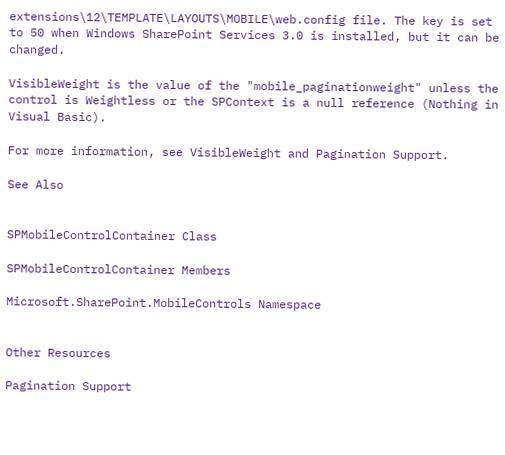extensions\12\TEMPLATE\LAYOUTS\MOBILE\web.config file. The key is set to 50 when Windows SharePoint Services 3.0 is installed, but it can be changed.

VisibleWeight is the value of the "mobile_paginationweight" unless the control is Weightless or the SPContext is a null reference (Nothing in Visual Basic).

For more information, see VisibleWeight and Pagination Support.

See Also


SPMobileControlContainer Class

SPMobileControlContainer Members

Microsoft.SharePoint.MobileControls Namespace


Other Resources

Pagination Support